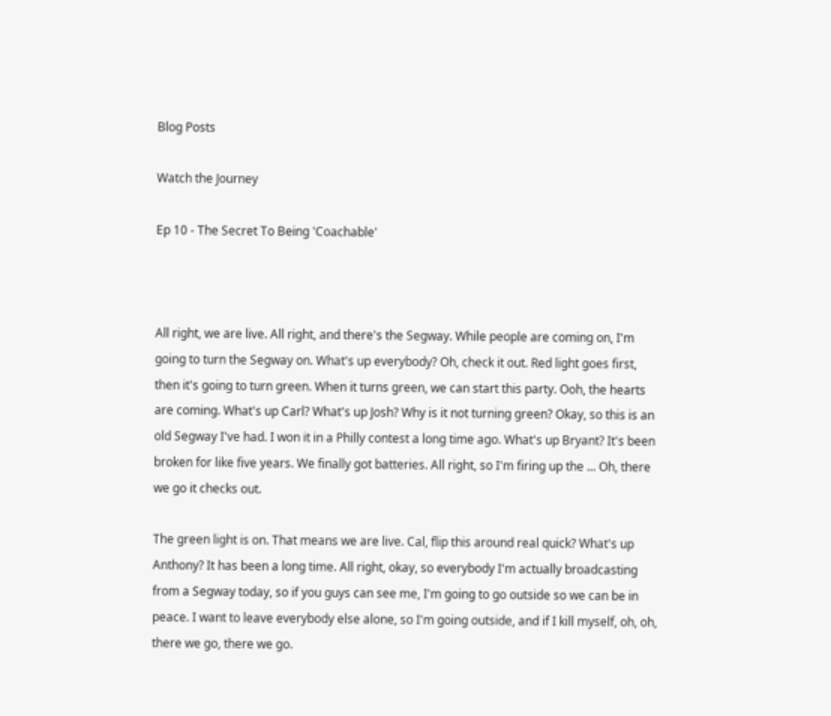Blog Posts

Watch the Journey

Ep 10 - The Secret To Being 'Coachable'



All right, we are live. All right, and there's the Segway. While people are coming on, I'm going to turn the Segway on. What's up everybody? Oh, check it out. Red light goes first, then it's going to turn green. When it turns green, we can start this party. Ooh, the hearts are coming. What's up Carl? What's up Josh? Why is it not turning green? Okay, so this is an old Segway I've had. I won it in a Philly contest a long time ago. What's up Bryant? It's been broken for like five years. We finally got batteries. All right, so I'm firing up the ... Oh, there we go it checks out.

The green light is on. That means we are live. Cal, flip this around real quick? What's up Anthony? It has been a long time. All right, okay, so everybody I'm actually broadcasting from a Segway today, so if you guys can see me, I'm going to go outside so we can be in peace. I want to leave everybody else alone, so I'm going outside, and if I kill myself, oh, oh, there we go, there we go.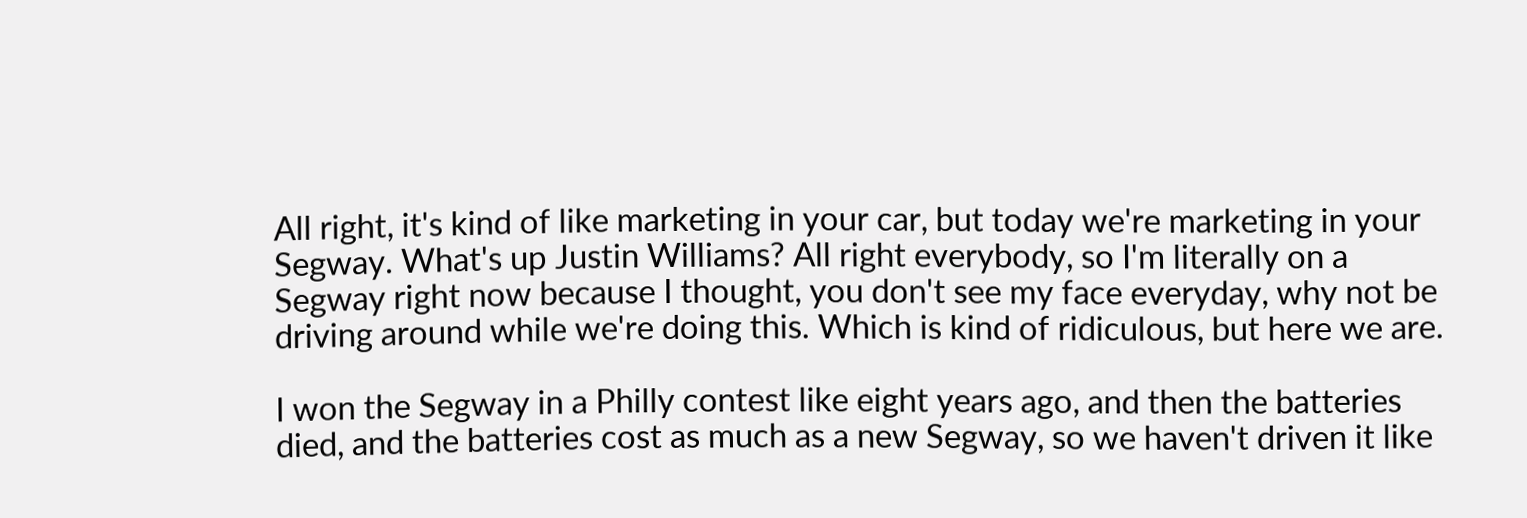All right, it's kind of like marketing in your car, but today we're marketing in your Segway. What's up Justin Williams? All right everybody, so I'm literally on a Segway right now because I thought, you don't see my face everyday, why not be driving around while we're doing this. Which is kind of ridiculous, but here we are.

I won the Segway in a Philly contest like eight years ago, and then the batteries died, and the batteries cost as much as a new Segway, so we haven't driven it like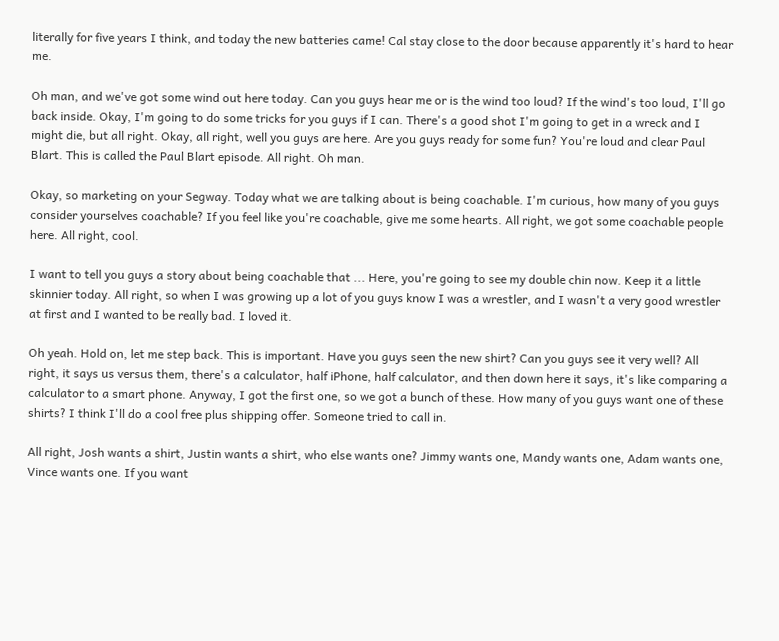literally for five years I think, and today the new batteries came! Cal stay close to the door because apparently it's hard to hear me.

Oh man, and we've got some wind out here today. Can you guys hear me or is the wind too loud? If the wind's too loud, I'll go back inside. Okay, I'm going to do some tricks for you guys if I can. There's a good shot I'm going to get in a wreck and I might die, but all right. Okay, all right, well you guys are here. Are you guys ready for some fun? You're loud and clear Paul Blart. This is called the Paul Blart episode. All right. Oh man.

Okay, so marketing on your Segway. Today what we are talking about is being coachable. I'm curious, how many of you guys consider yourselves coachable? If you feel like you're coachable, give me some hearts. All right, we got some coachable people here. All right, cool.

I want to tell you guys a story about being coachable that ... Here, you're going to see my double chin now. Keep it a little skinnier today. All right, so when I was growing up a lot of you guys know I was a wrestler, and I wasn't a very good wrestler at first and I wanted to be really bad. I loved it.

Oh yeah. Hold on, let me step back. This is important. Have you guys seen the new shirt? Can you guys see it very well? All right, it says us versus them, there's a calculator, half iPhone, half calculator, and then down here it says, it's like comparing a calculator to a smart phone. Anyway, I got the first one, so we got a bunch of these. How many of you guys want one of these shirts? I think I'll do a cool free plus shipping offer. Someone tried to call in.

All right, Josh wants a shirt, Justin wants a shirt, who else wants one? Jimmy wants one, Mandy wants one, Adam wants one, Vince wants one. If you want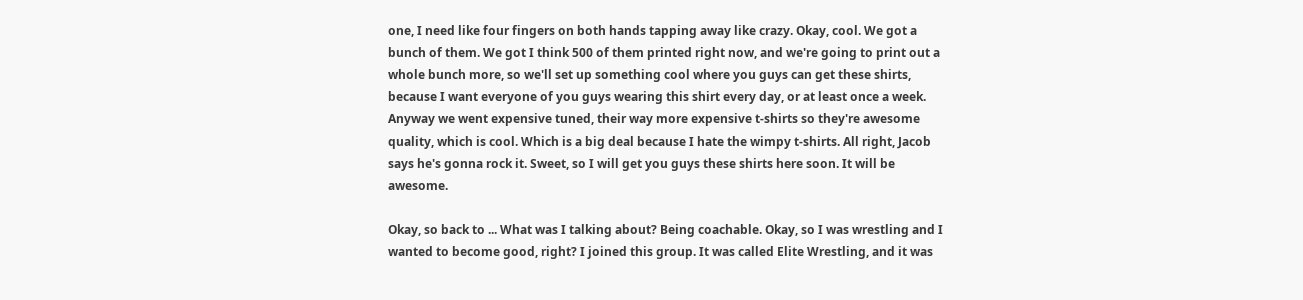one, I need like four fingers on both hands tapping away like crazy. Okay, cool. We got a bunch of them. We got I think 500 of them printed right now, and we're going to print out a whole bunch more, so we'll set up something cool where you guys can get these shirts, because I want everyone of you guys wearing this shirt every day, or at least once a week. Anyway we went expensive tuned, their way more expensive t-shirts so they're awesome quality, which is cool. Which is a big deal because I hate the wimpy t-shirts. All right, Jacob says he's gonna rock it. Sweet, so I will get you guys these shirts here soon. It will be awesome.

Okay, so back to ... What was I talking about? Being coachable. Okay, so I was wrestling and I wanted to become good, right? I joined this group. It was called Elite Wrestling, and it was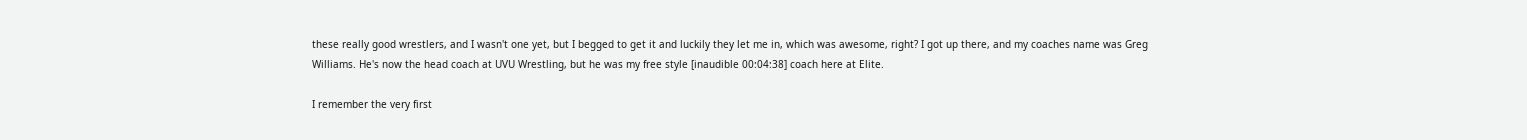these really good wrestlers, and I wasn't one yet, but I begged to get it and luckily they let me in, which was awesome, right? I got up there, and my coaches name was Greg Williams. He's now the head coach at UVU Wrestling, but he was my free style [inaudible 00:04:38] coach here at Elite.

I remember the very first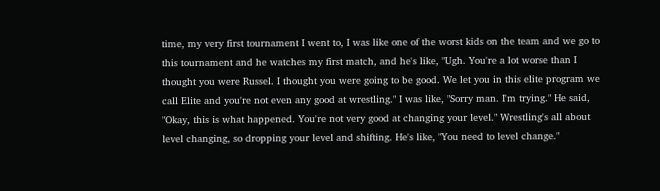time, my very first tournament I went to, I was like one of the worst kids on the team and we go to this tournament and he watches my first match, and he's like, "Ugh. You're a lot worse than I thought you were Russel. I thought you were going to be good. We let you in this elite program we call Elite and you're not even any good at wrestling." I was like, "Sorry man. I'm trying." He said, "Okay, this is what happened. You're not very good at changing your level." Wrestling's all about level changing, so dropping your level and shifting. He's like, "You need to level change."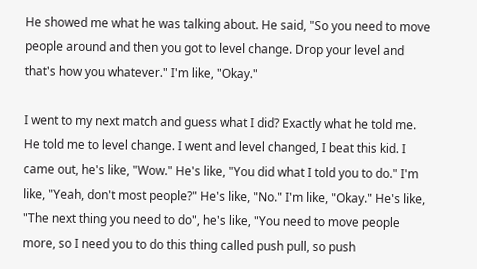He showed me what he was talking about. He said, "So you need to move people around and then you got to level change. Drop your level and that's how you whatever." I'm like, "Okay."

I went to my next match and guess what I did? Exactly what he told me. He told me to level change. I went and level changed, I beat this kid. I came out, he's like, "Wow." He's like, "You did what I told you to do." I'm like, "Yeah, don't most people?" He's like, "No." I'm like, "Okay." He's like, "The next thing you need to do", he's like, "You need to move people more, so I need you to do this thing called push pull, so push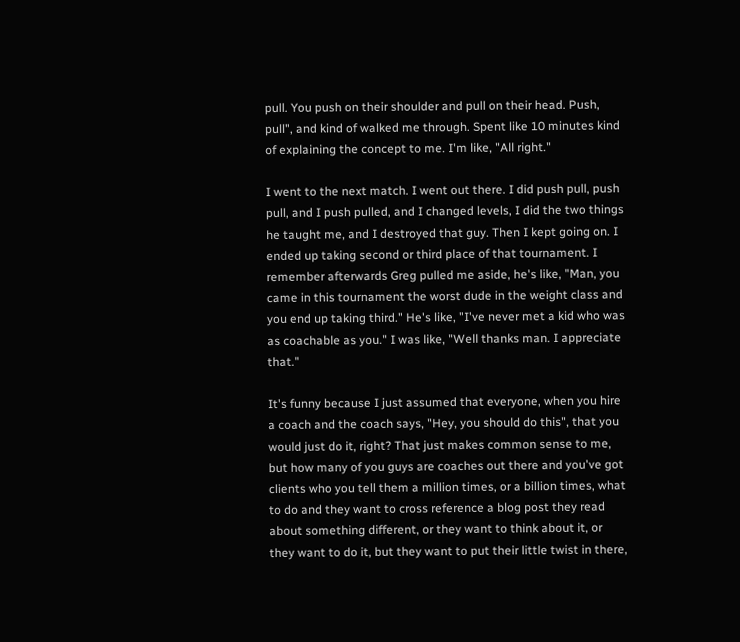pull. You push on their shoulder and pull on their head. Push, pull", and kind of walked me through. Spent like 10 minutes kind of explaining the concept to me. I'm like, "All right."

I went to the next match. I went out there. I did push pull, push pull, and I push pulled, and I changed levels, I did the two things he taught me, and I destroyed that guy. Then I kept going on. I ended up taking second or third place of that tournament. I remember afterwards Greg pulled me aside, he's like, "Man, you came in this tournament the worst dude in the weight class and you end up taking third." He's like, "I've never met a kid who was as coachable as you." I was like, "Well thanks man. I appreciate that."

It's funny because I just assumed that everyone, when you hire a coach and the coach says, "Hey, you should do this", that you would just do it, right? That just makes common sense to me, but how many of you guys are coaches out there and you've got clients who you tell them a million times, or a billion times, what to do and they want to cross reference a blog post they read about something different, or they want to think about it, or they want to do it, but they want to put their little twist in there,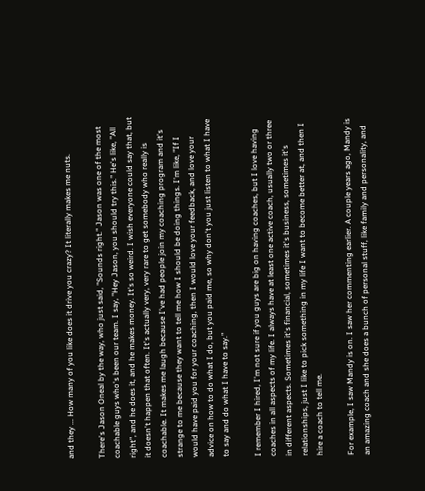and they ... How many of you like does it drive you crazy? It literally makes me nuts.

There's Jason Oneal by the way, who just said, "Sounds right." Jason was one of the most coachable guys who's been our team. I say, "Hey Jason, you should try this." He's like, "All right", and he does it, and he makes money. It's so weird. I wish everyone could say that, but it doesn't happen that often. It's actually very, very rare to get somebody who really is coachable. It makes me laugh because I've had people join my coaching program and it's strange to me because they want to tell me how I should be doing things. I'm like, "If I would have paid you for your coaching, then I would love your feedback, and love your advice on how to do what I do, but you paid me, so why don't you just listen to what I have to say and do what I have to say."

I remember I hired, I'm not sure if you guys are big on having coaches, but I love having coaches in all aspects of my life. I always have at least one active coach, usually two or three in different aspects. Sometimes it's financial, sometimes it's business, sometimes it's relationships, just I like to pick something in my life I want to become better at, and then I hire a coach to tell me.

For example, I saw Mandy is on. I saw her commenting earlier. A couple years ago, Mandy is an amazing coach and she does a bunch of personal stuff, like family and personality, and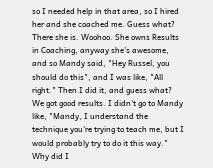so I needed help in that area, so I hired her and she coached me. Guess what? There she is. Woohoo. She owns Results in Coaching, anyway she's awesome, and so Mandy said, "Hey Russel, you should do this", and I was like, "All right." Then I did it, and guess what? We got good results. I didn't go to Mandy like, "Mandy, I understand the technique you're trying to teach me, but I would probably try to do it this way." Why did I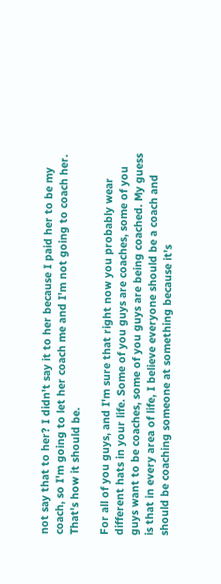not say that to her? I didn't say it to her because I paid her to be my coach, so I'm going to let her coach me and I'm not going to coach her. That's how it should be.

For all of you guys, and I'm sure that right now you probably wear different hats in your life. Some of you guys are coaches, some of you guys want to be coaches, some of you guys are being coached. My guess is that in every area of life, I believe everyone should be a coach and should be coaching someone at something because it's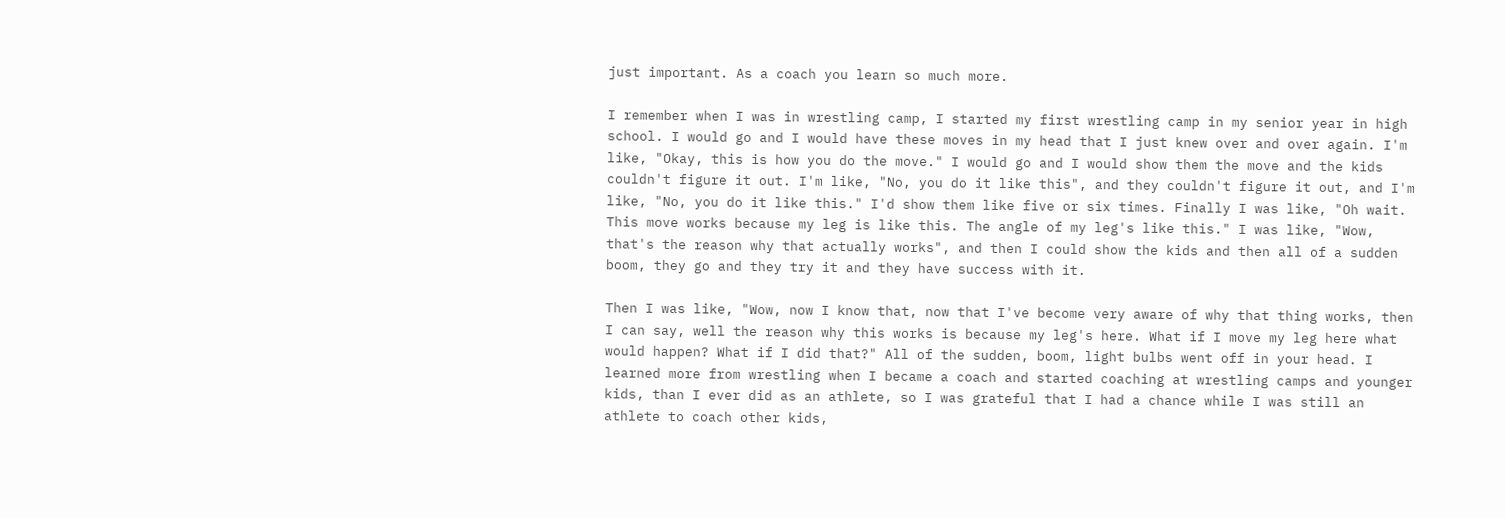just important. As a coach you learn so much more.

I remember when I was in wrestling camp, I started my first wrestling camp in my senior year in high school. I would go and I would have these moves in my head that I just knew over and over again. I'm like, "Okay, this is how you do the move." I would go and I would show them the move and the kids couldn't figure it out. I'm like, "No, you do it like this", and they couldn't figure it out, and I'm like, "No, you do it like this." I'd show them like five or six times. Finally I was like, "Oh wait. This move works because my leg is like this. The angle of my leg's like this." I was like, "Wow, that's the reason why that actually works", and then I could show the kids and then all of a sudden boom, they go and they try it and they have success with it.

Then I was like, "Wow, now I know that, now that I've become very aware of why that thing works, then I can say, well the reason why this works is because my leg's here. What if I move my leg here what would happen? What if I did that?" All of the sudden, boom, light bulbs went off in your head. I learned more from wrestling when I became a coach and started coaching at wrestling camps and younger kids, than I ever did as an athlete, so I was grateful that I had a chance while I was still an athlete to coach other kids,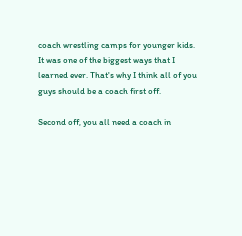coach wrestling camps for younger kids. It was one of the biggest ways that I learned ever. That's why I think all of you guys should be a coach first off.

Second off, you all need a coach in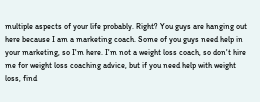multiple aspects of your life probably. Right? You guys are hanging out here because I am a marketing coach. Some of you guys need help in your marketing, so I'm here. I'm not a weight loss coach, so don't hire me for weight loss coaching advice, but if you need help with weight loss, find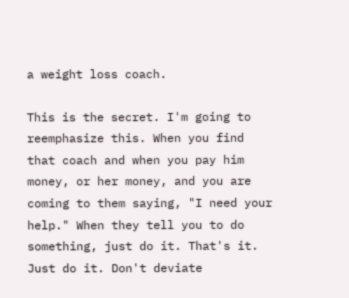a weight loss coach.

This is the secret. I'm going to reemphasize this. When you find that coach and when you pay him money, or her money, and you are coming to them saying, "I need your help." When they tell you to do something, just do it. That's it. Just do it. Don't deviate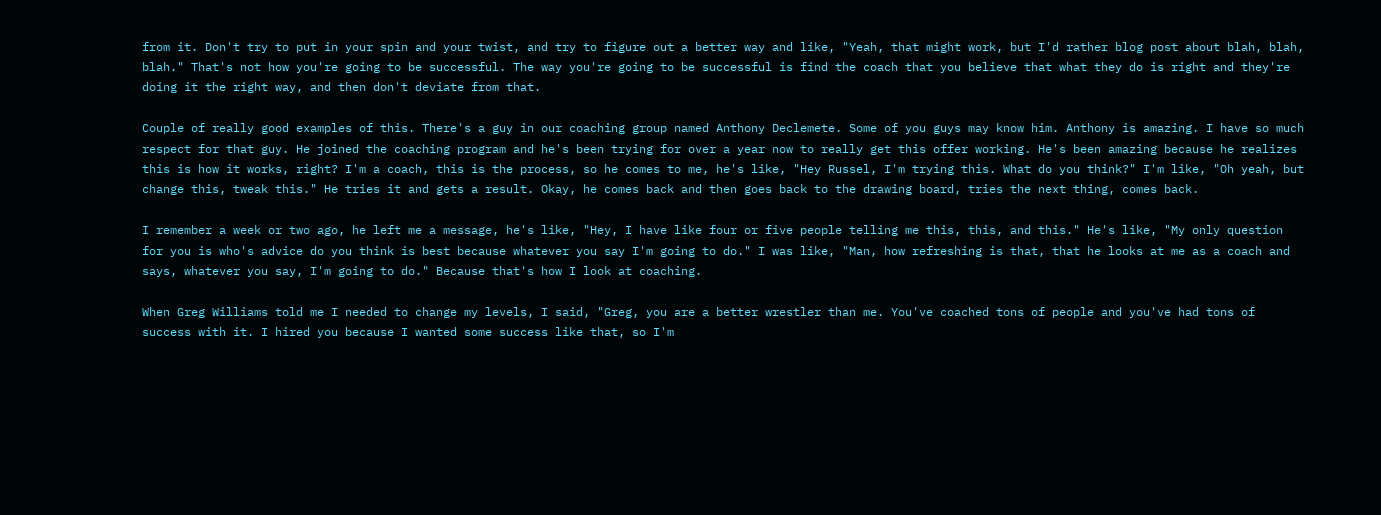from it. Don't try to put in your spin and your twist, and try to figure out a better way and like, "Yeah, that might work, but I'd rather blog post about blah, blah, blah." That's not how you're going to be successful. The way you're going to be successful is find the coach that you believe that what they do is right and they're doing it the right way, and then don't deviate from that.

Couple of really good examples of this. There's a guy in our coaching group named Anthony Declemete. Some of you guys may know him. Anthony is amazing. I have so much respect for that guy. He joined the coaching program and he's been trying for over a year now to really get this offer working. He's been amazing because he realizes this is how it works, right? I'm a coach, this is the process, so he comes to me, he's like, "Hey Russel, I'm trying this. What do you think?" I'm like, "Oh yeah, but change this, tweak this." He tries it and gets a result. Okay, he comes back and then goes back to the drawing board, tries the next thing, comes back.

I remember a week or two ago, he left me a message, he's like, "Hey, I have like four or five people telling me this, this, and this." He's like, "My only question for you is who's advice do you think is best because whatever you say I'm going to do." I was like, "Man, how refreshing is that, that he looks at me as a coach and says, whatever you say, I'm going to do." Because that's how I look at coaching.

When Greg Williams told me I needed to change my levels, I said, "Greg, you are a better wrestler than me. You've coached tons of people and you've had tons of success with it. I hired you because I wanted some success like that, so I'm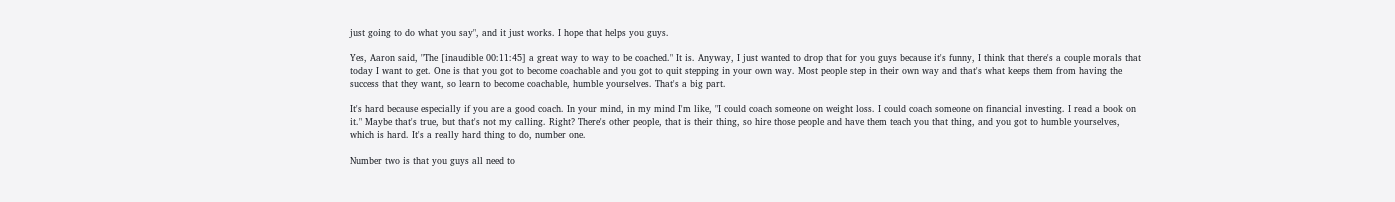just going to do what you say", and it just works. I hope that helps you guys.

Yes, Aaron said, "The [inaudible 00:11:45] a great way to way to be coached." It is. Anyway, I just wanted to drop that for you guys because it's funny, I think that there's a couple morals that today I want to get. One is that you got to become coachable and you got to quit stepping in your own way. Most people step in their own way and that's what keeps them from having the success that they want, so learn to become coachable, humble yourselves. That's a big part.

It's hard because especially if you are a good coach. In your mind, in my mind I'm like, "I could coach someone on weight loss. I could coach someone on financial investing. I read a book on it." Maybe that's true, but that's not my calling. Right? There's other people, that is their thing, so hire those people and have them teach you that thing, and you got to humble yourselves, which is hard. It's a really hard thing to do, number one.

Number two is that you guys all need to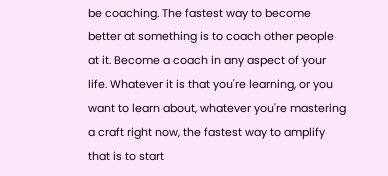be coaching. The fastest way to become better at something is to coach other people at it. Become a coach in any aspect of your life. Whatever it is that you're learning, or you want to learn about, whatever you're mastering a craft right now, the fastest way to amplify that is to start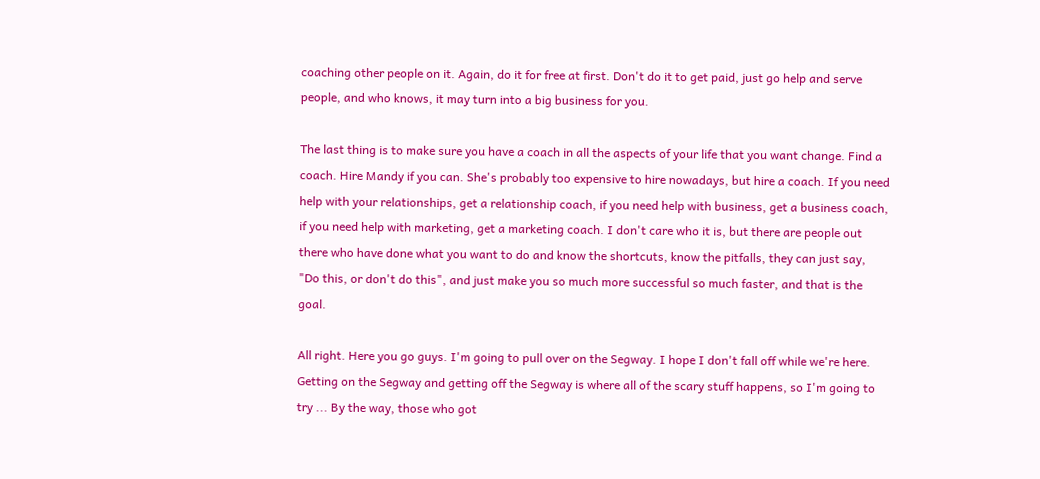coaching other people on it. Again, do it for free at first. Don't do it to get paid, just go help and serve people, and who knows, it may turn into a big business for you.

The last thing is to make sure you have a coach in all the aspects of your life that you want change. Find a coach. Hire Mandy if you can. She's probably too expensive to hire nowadays, but hire a coach. If you need help with your relationships, get a relationship coach, if you need help with business, get a business coach, if you need help with marketing, get a marketing coach. I don't care who it is, but there are people out there who have done what you want to do and know the shortcuts, know the pitfalls, they can just say, "Do this, or don't do this", and just make you so much more successful so much faster, and that is the goal.

All right. Here you go guys. I'm going to pull over on the Segway. I hope I don't fall off while we're here. Getting on the Segway and getting off the Segway is where all of the scary stuff happens, so I'm going to try ... By the way, those who got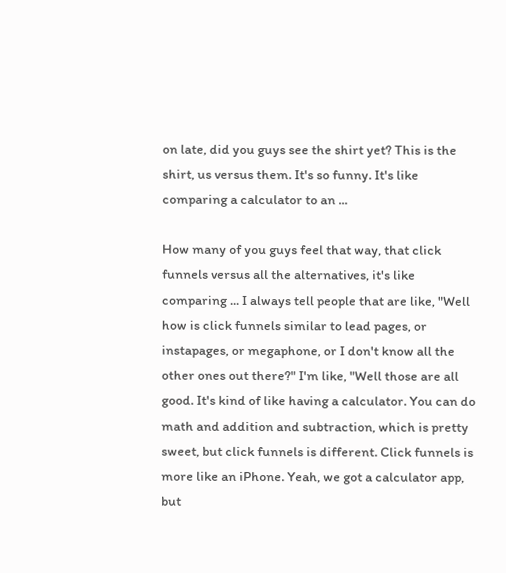on late, did you guys see the shirt yet? This is the shirt, us versus them. It's so funny. It's like comparing a calculator to an ...

How many of you guys feel that way, that click funnels versus all the alternatives, it's like comparing ... I always tell people that are like, "Well how is click funnels similar to lead pages, or instapages, or megaphone, or I don't know all the other ones out there?" I'm like, "Well those are all good. It's kind of like having a calculator. You can do math and addition and subtraction, which is pretty sweet, but click funnels is different. Click funnels is more like an iPhone. Yeah, we got a calculator app, but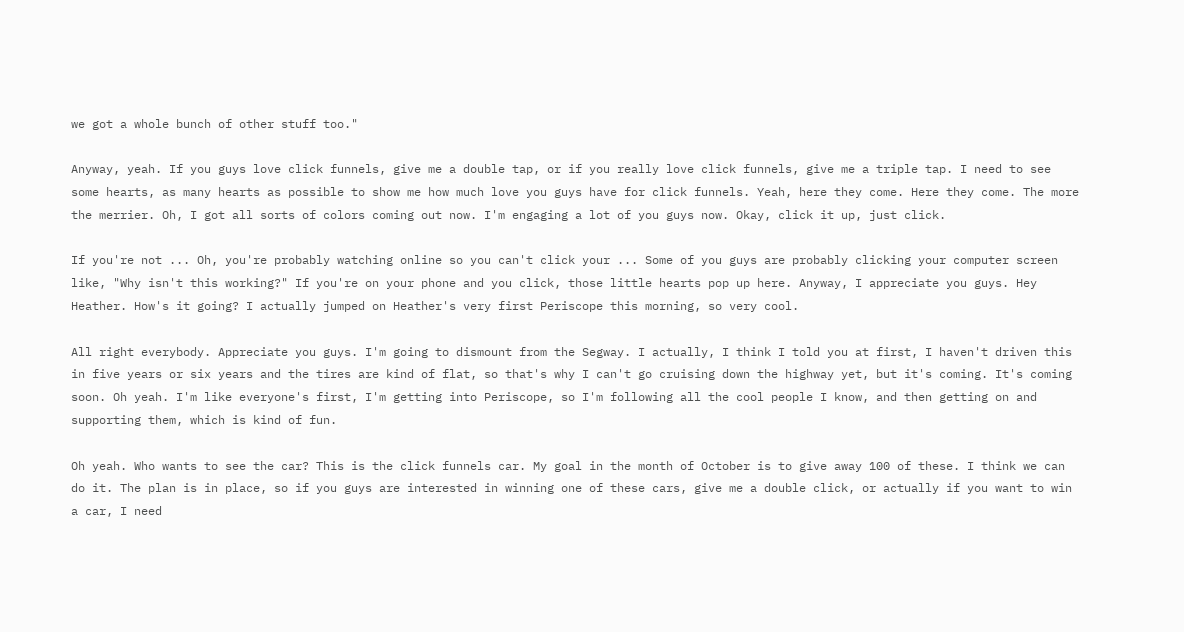we got a whole bunch of other stuff too."

Anyway, yeah. If you guys love click funnels, give me a double tap, or if you really love click funnels, give me a triple tap. I need to see some hearts, as many hearts as possible to show me how much love you guys have for click funnels. Yeah, here they come. Here they come. The more the merrier. Oh, I got all sorts of colors coming out now. I'm engaging a lot of you guys now. Okay, click it up, just click.

If you're not ... Oh, you're probably watching online so you can't click your ... Some of you guys are probably clicking your computer screen like, "Why isn't this working?" If you're on your phone and you click, those little hearts pop up here. Anyway, I appreciate you guys. Hey Heather. How's it going? I actually jumped on Heather's very first Periscope this morning, so very cool.

All right everybody. Appreciate you guys. I'm going to dismount from the Segway. I actually, I think I told you at first, I haven't driven this in five years or six years and the tires are kind of flat, so that's why I can't go cruising down the highway yet, but it's coming. It's coming soon. Oh yeah. I'm like everyone's first, I'm getting into Periscope, so I'm following all the cool people I know, and then getting on and supporting them, which is kind of fun.

Oh yeah. Who wants to see the car? This is the click funnels car. My goal in the month of October is to give away 100 of these. I think we can do it. The plan is in place, so if you guys are interested in winning one of these cars, give me a double click, or actually if you want to win a car, I need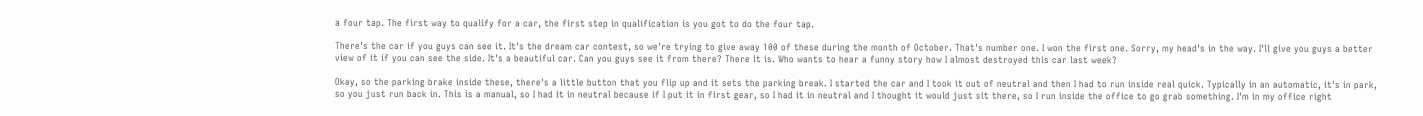a four tap. The first way to qualify for a car, the first step in qualification is you got to do the four tap.

There's the car if you guys can see it. It's the dream car contest, so we're trying to give away 100 of these during the month of October. That's number one. I won the first one. Sorry, my head's in the way. I'll give you guys a better view of it if you can see the side. It's a beautiful car. Can you guys see it from there? There it is. Who wants to hear a funny story how I almost destroyed this car last week?

Okay, so the parking brake inside these, there's a little button that you flip up and it sets the parking break. I started the car and I took it out of neutral and then I had to run inside real quick. Typically in an automatic, it's in park, so you just run back in. This is a manual, so I had it in neutral because if I put it in first gear, so I had it in neutral and I thought it would just sit there, so I run inside the office to go grab something. I'm in my office right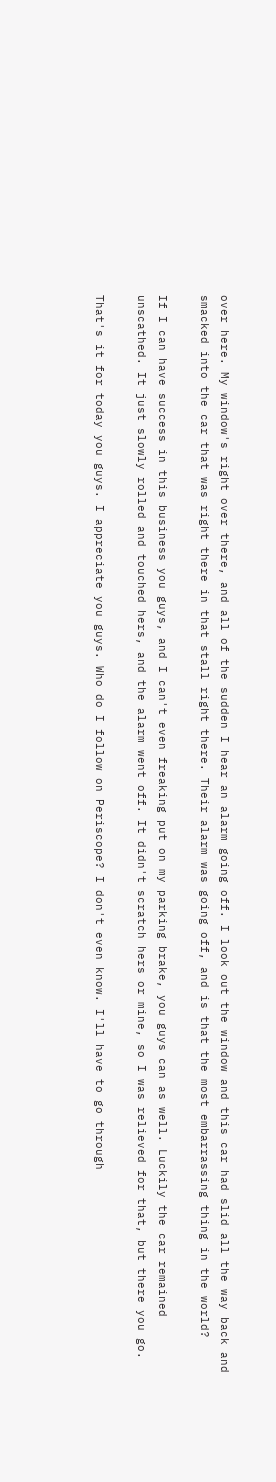over here. My window's right over there, and all of the sudden I hear an alarm going off. I look out the window and this car had slid all the way back and smacked into the car that was right there in that stall right there. Their alarm was going off, and is that the most embarrassing thing in the world?

If I can have success in this business you guys, and I can't even freaking put on my parking brake, you guys can as well. Luckily the car remained unscathed. It just slowly rolled and touched hers, and the alarm went off. It didn't scratch hers or mine, so I was relieved for that, but there you go.

That's it for today you guys. I appreciate you guys. Who do I follow on Periscope? I don't even know. I'll have to go through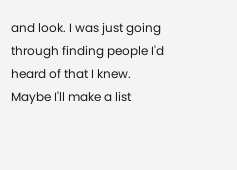and look. I was just going through finding people I'd heard of that I knew. Maybe I'll make a list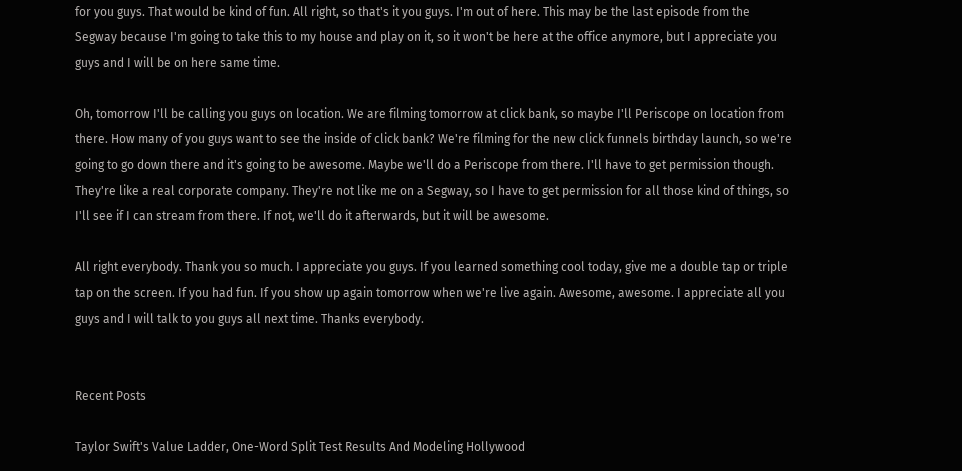for you guys. That would be kind of fun. All right, so that's it you guys. I'm out of here. This may be the last episode from the Segway because I'm going to take this to my house and play on it, so it won't be here at the office anymore, but I appreciate you guys and I will be on here same time.

Oh, tomorrow I'll be calling you guys on location. We are filming tomorrow at click bank, so maybe I'll Periscope on location from there. How many of you guys want to see the inside of click bank? We're filming for the new click funnels birthday launch, so we're going to go down there and it's going to be awesome. Maybe we'll do a Periscope from there. I'll have to get permission though. They're like a real corporate company. They're not like me on a Segway, so I have to get permission for all those kind of things, so I'll see if I can stream from there. If not, we'll do it afterwards, but it will be awesome.

All right everybody. Thank you so much. I appreciate you guys. If you learned something cool today, give me a double tap or triple tap on the screen. If you had fun. If you show up again tomorrow when we're live again. Awesome, awesome. I appreciate all you guys and I will talk to you guys all next time. Thanks everybody.


Recent Posts

Taylor Swift's Value Ladder, One-Word Split Test Results And Modeling Hollywood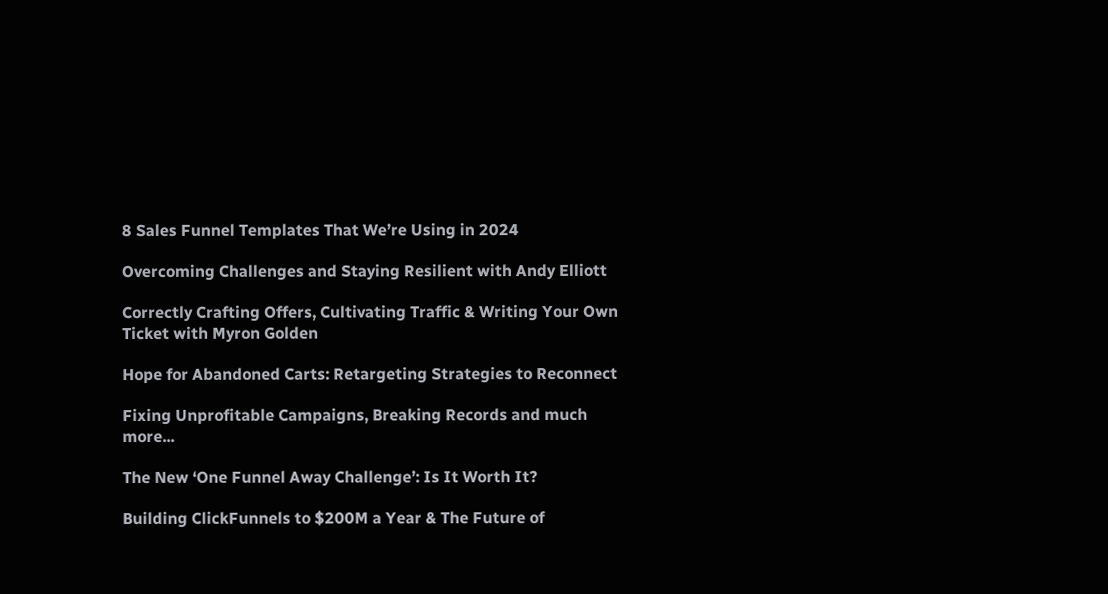8 Sales Funnel Templates That We’re Using in 2024

Overcoming Challenges and Staying Resilient with Andy Elliott

Correctly Crafting Offers, Cultivating Traffic & Writing Your Own Ticket with Myron Golden

Hope for Abandoned Carts: Retargeting Strategies to Reconnect

Fixing Unprofitable Campaigns, Breaking Records and much more...

The New ‘One Funnel Away Challenge’: Is It Worth It?

Building ClickFunnels to $200M a Year & The Future of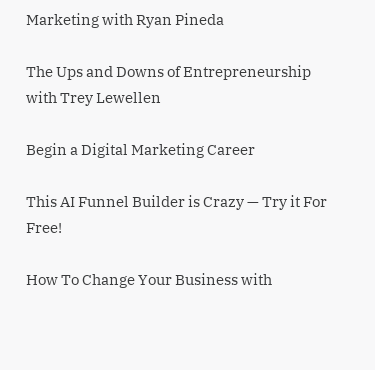Marketing with Ryan Pineda

The Ups and Downs of Entrepreneurship with Trey Lewellen

Begin a Digital Marketing Career

This AI Funnel Builder is Crazy — Try it For Free!

How To Change Your Business with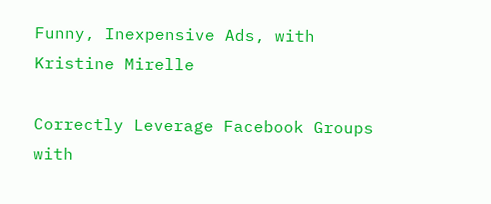Funny, Inexpensive Ads, with Kristine Mirelle

Correctly Leverage Facebook Groups with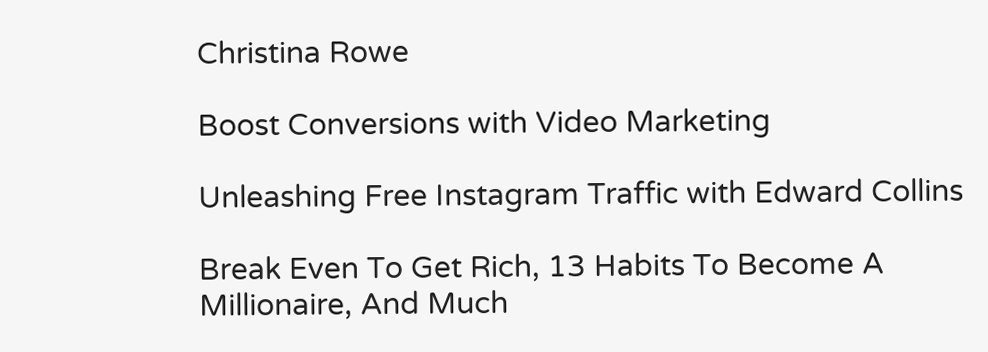Christina Rowe

Boost Conversions with Video Marketing

Unleashing Free Instagram Traffic with Edward Collins

Break Even To Get Rich, 13 Habits To Become A Millionaire, And Much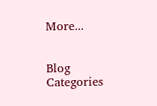More...


Blog Categories